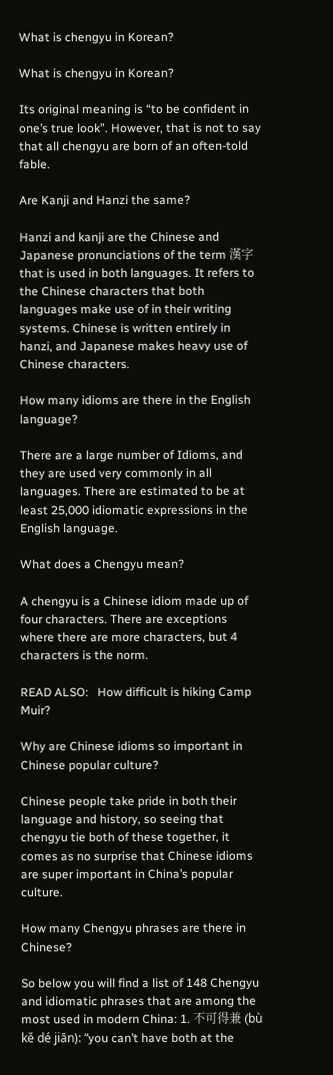What is chengyu in Korean?

What is chengyu in Korean?

Its original meaning is “to be confident in one’s true look”. However, that is not to say that all chengyu are born of an often-told fable.

Are Kanji and Hanzi the same?

Hanzi and kanji are the Chinese and Japanese pronunciations of the term 漢字 that is used in both languages. It refers to the Chinese characters that both languages make use of in their writing systems. Chinese is written entirely in hanzi, and Japanese makes heavy use of Chinese characters.

How many idioms are there in the English language?

There are a large number of Idioms, and they are used very commonly in all languages. There are estimated to be at least 25,000 idiomatic expressions in the English language.

What does a Chengyu mean?

A chengyu is a Chinese idiom made up of four characters. There are exceptions where there are more characters, but 4 characters is the norm.

READ ALSO:   How difficult is hiking Camp Muir?

Why are Chinese idioms so important in Chinese popular culture?

Chinese people take pride in both their language and history, so seeing that chengyu tie both of these together, it comes as no surprise that Chinese idioms are super important in China’s popular culture.

How many Chengyu phrases are there in Chinese?

So below you will find a list of 148 Chengyu and idiomatic phrases that are among the most used in modern China: 1. 不可得兼 (bù kě dé jiān): “you can’t have both at the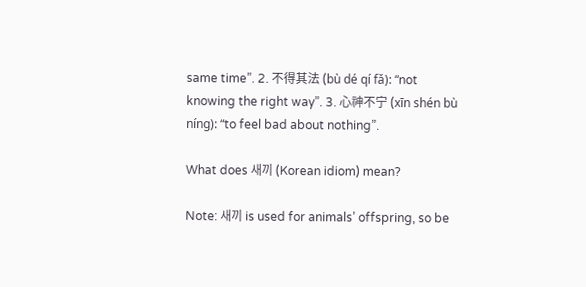same time”. 2. 不得其法 (bù dé qí fǎ): “not knowing the right way”. 3. 心神不宁 (xīn shén bù níng): “to feel bad about nothing”.

What does 새끼 (Korean idiom) mean?

Note: 새끼 is used for animals’ offspring, so be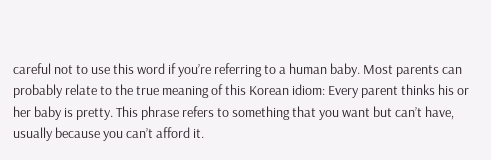careful not to use this word if you’re referring to a human baby. Most parents can probably relate to the true meaning of this Korean idiom: Every parent thinks his or her baby is pretty. This phrase refers to something that you want but can’t have, usually because you can’t afford it.